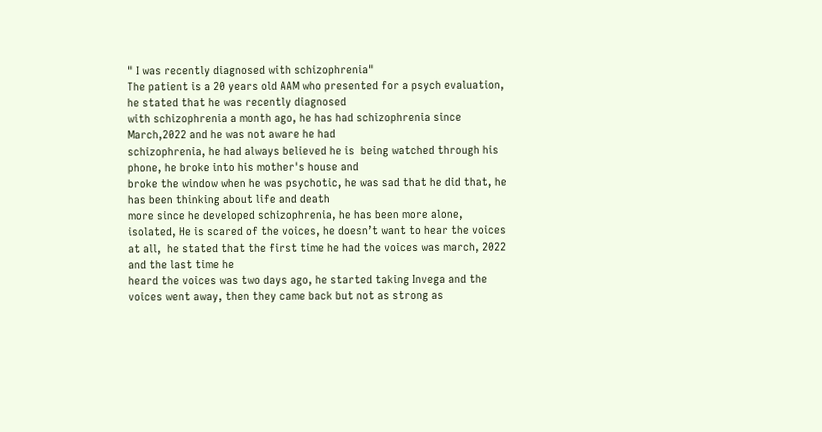" I was recently diagnosed with schizophrenia"
The patient is a 20 years old AAM who presented for a psych evaluation, he stated that he was recently diagnosed
with schizophrenia a month ago, he has had schizophrenia since March,2022 and he was not aware he had
schizophrenia, he had always believed he is  being watched through his phone, he broke into his mother's house and
broke the window when he was psychotic, he was sad that he did that, he has been thinking about life and death
more since he developed schizophrenia, he has been more alone, isolated, He is scared of the voices, he doesn’t want to hear the voices at all,  he stated that the first time he had the voices was march, 2022 and the last time he
heard the voices was two days ago, he started taking Invega and the voices went away, then they came back but not as strong as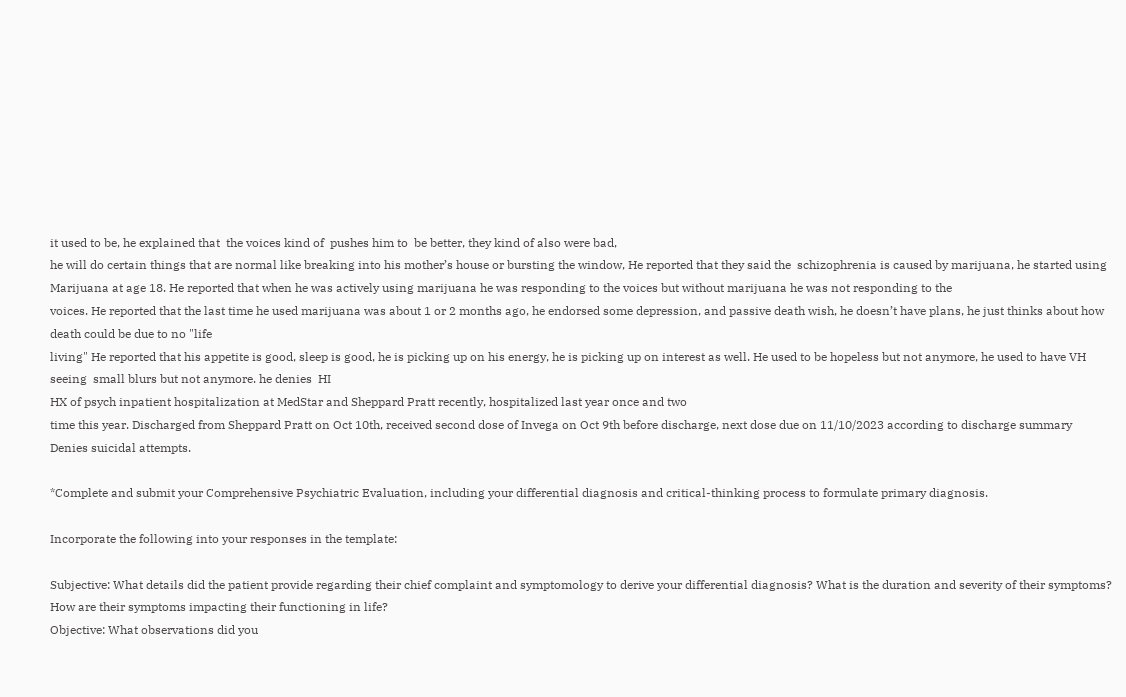it used to be, he explained that  the voices kind of  pushes him to  be better, they kind of also were bad,
he will do certain things that are normal like breaking into his mother’s house or bursting the window, He reported that they said the  schizophrenia is caused by marijuana, he started using Marijuana at age 18. He reported that when he was actively using marijuana he was responding to the voices but without marijuana he was not responding to the
voices. He reported that the last time he used marijuana was about 1 or 2 months ago, he endorsed some depression, and passive death wish, he doesn’t have plans, he just thinks about how death could be due to no "life
living" He reported that his appetite is good, sleep is good, he is picking up on his energy, he is picking up on interest as well. He used to be hopeless but not anymore, he used to have VH seeing  small blurs but not anymore. he denies  HI
HX of psych inpatient hospitalization at MedStar and Sheppard Pratt recently, hospitalized last year once and two
time this year. Discharged from Sheppard Pratt on Oct 10th, received second dose of Invega on Oct 9th before discharge, next dose due on 11/10/2023 according to discharge summary
Denies suicidal attempts.

*Complete and submit your Comprehensive Psychiatric Evaluation, including your differential diagnosis and critical-thinking process to formulate primary diagnosis.

Incorporate the following into your responses in the template:

Subjective: What details did the patient provide regarding their chief complaint and symptomology to derive your differential diagnosis? What is the duration and severity of their symptoms? How are their symptoms impacting their functioning in life?
Objective: What observations did you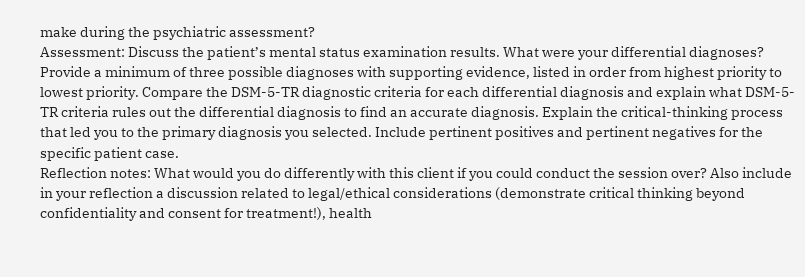make during the psychiatric assessment?
Assessment: Discuss the patient’s mental status examination results. What were your differential diagnoses? Provide a minimum of three possible diagnoses with supporting evidence, listed in order from highest priority to lowest priority. Compare the DSM-5-TR diagnostic criteria for each differential diagnosis and explain what DSM-5-TR criteria rules out the differential diagnosis to find an accurate diagnosis. Explain the critical-thinking process that led you to the primary diagnosis you selected. Include pertinent positives and pertinent negatives for the specific patient case.
Reflection notes: What would you do differently with this client if you could conduct the session over? Also include in your reflection a discussion related to legal/ethical considerations (demonstrate critical thinking beyond confidentiality and consent for treatment!), health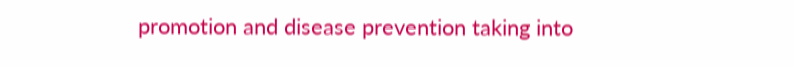promotion and disease prevention taking into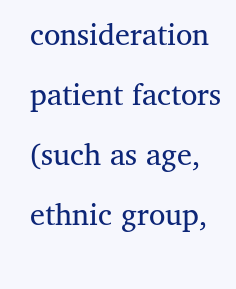consideration patient factors (such as age, ethnic group,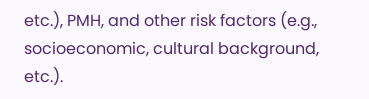etc.), PMH, and other risk factors (e.g., socioeconomic, cultural background, etc.).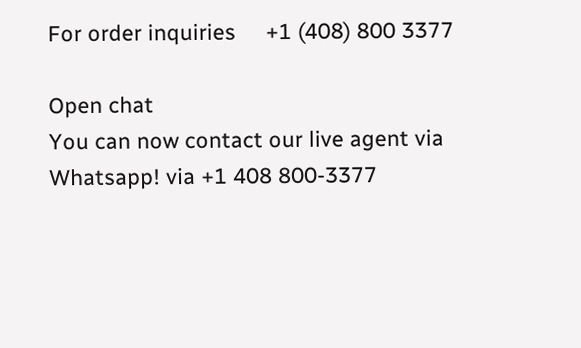For order inquiries     +1 (408) 800 3377

Open chat
You can now contact our live agent via Whatsapp! via +1 408 800-3377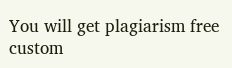You will get plagiarism free custom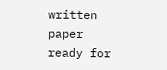written paper ready for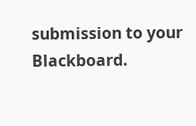submission to your Blackboard.